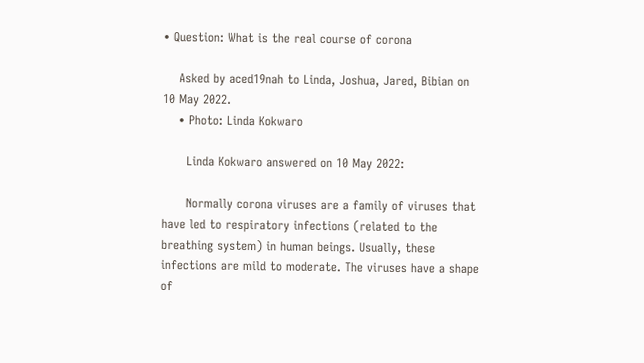• Question: What is the real course of corona

    Asked by aced19nah to Linda, Joshua, Jared, Bibian on 10 May 2022.
    • Photo: Linda Kokwaro

      Linda Kokwaro answered on 10 May 2022:

      Normally corona viruses are a family of viruses that have led to respiratory infections (related to the breathing system) in human beings. Usually, these infections are mild to moderate. The viruses have a shape of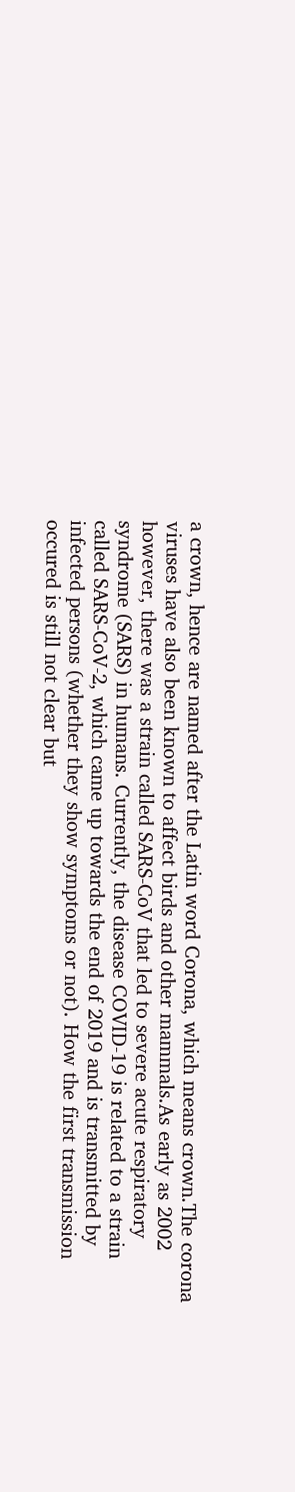a crown, hence are named after the Latin word Corona, which means crown.The corona viruses have also been known to affect birds and other mammals.As early as 2002 however, there was a strain called SARS-CoV that led to severe acute respiratory syndrome (SARS) in humans. Currently, the disease COVID-19 is related to a strain called SARS-CoV-2, which came up towards the end of 2019 and is transmitted by infected persons (whether they show symptoms or not). How the first transmission occured is still not clear but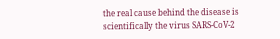the real cause behind the disease is scientifically the virus SARS-CoV-2